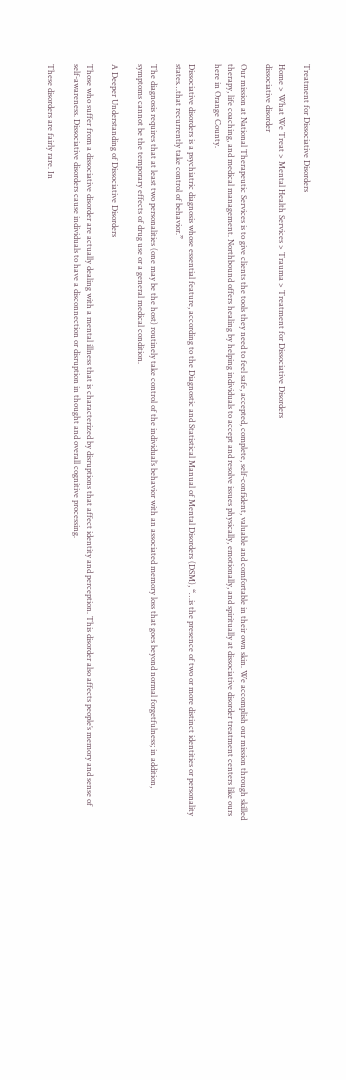Treatment for Dissociative Disorders

Home > What We Treat > Mental Health Services > Trauma > Treatment for Dissociative Disorders
dissociative disorder

Our mission at National Therapeutic Services is to give clients the tools they need to feel safe, accepted, complete, self-confident, valuable and comfortable in their own skin. We accomplish our mission through skilled therapy, life coaching, and medical management. Northbound offers healing by helping individuals to accept and resolve issues physically, emotionally, and spiritually at dissociative disorder treatment centers like ours here in Orange County.

Dissociative disorders is a psychiatric diagnosis whose essential feature, according to the Diagnostic and Statistical Manual of Mental Disorders (DSM), “…is the presence of two or more distinct identities or personality states…that recurrently take control of behavior.”

The diagnosis requires that at least two personalities (one may be the host) routinely take control of the individual’s behavior with an associated memory loss that goes beyond normal forgetfulness; in addition, symptoms cannot be the temporary effects of drug use or a general medical condition.

A Deeper Understanding of Dissociative Disorders

Those who suffer from a dissociative disorder are actually dealing with a mental illness that is characterized by disruptions that affect identity and perception. This disorder also affects people’s memory and sense of self-awareness. Dissociative disorders cause individuals to have a disconnection or disruption in thought and overall cognitive processing.

These disorders are fairly rare. In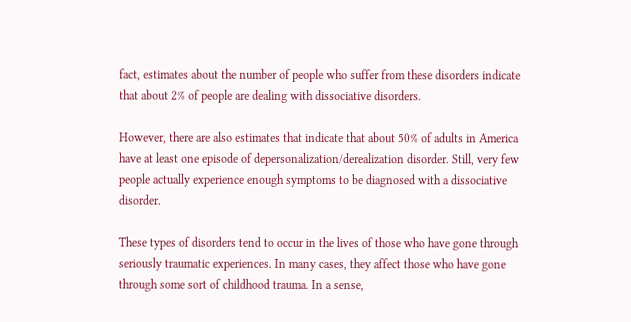fact, estimates about the number of people who suffer from these disorders indicate that about 2% of people are dealing with dissociative disorders.

However, there are also estimates that indicate that about 50% of adults in America have at least one episode of depersonalization/derealization disorder. Still, very few people actually experience enough symptoms to be diagnosed with a dissociative disorder.

These types of disorders tend to occur in the lives of those who have gone through seriously traumatic experiences. In many cases, they affect those who have gone through some sort of childhood trauma. In a sense,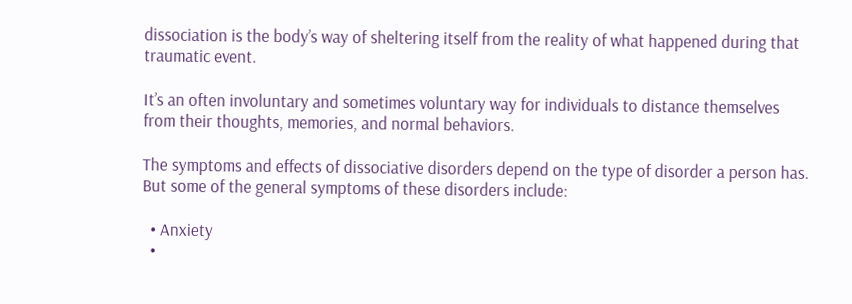dissociation is the body’s way of sheltering itself from the reality of what happened during that traumatic event.

It’s an often involuntary and sometimes voluntary way for individuals to distance themselves from their thoughts, memories, and normal behaviors.

The symptoms and effects of dissociative disorders depend on the type of disorder a person has. But some of the general symptoms of these disorders include:

  • Anxiety
  •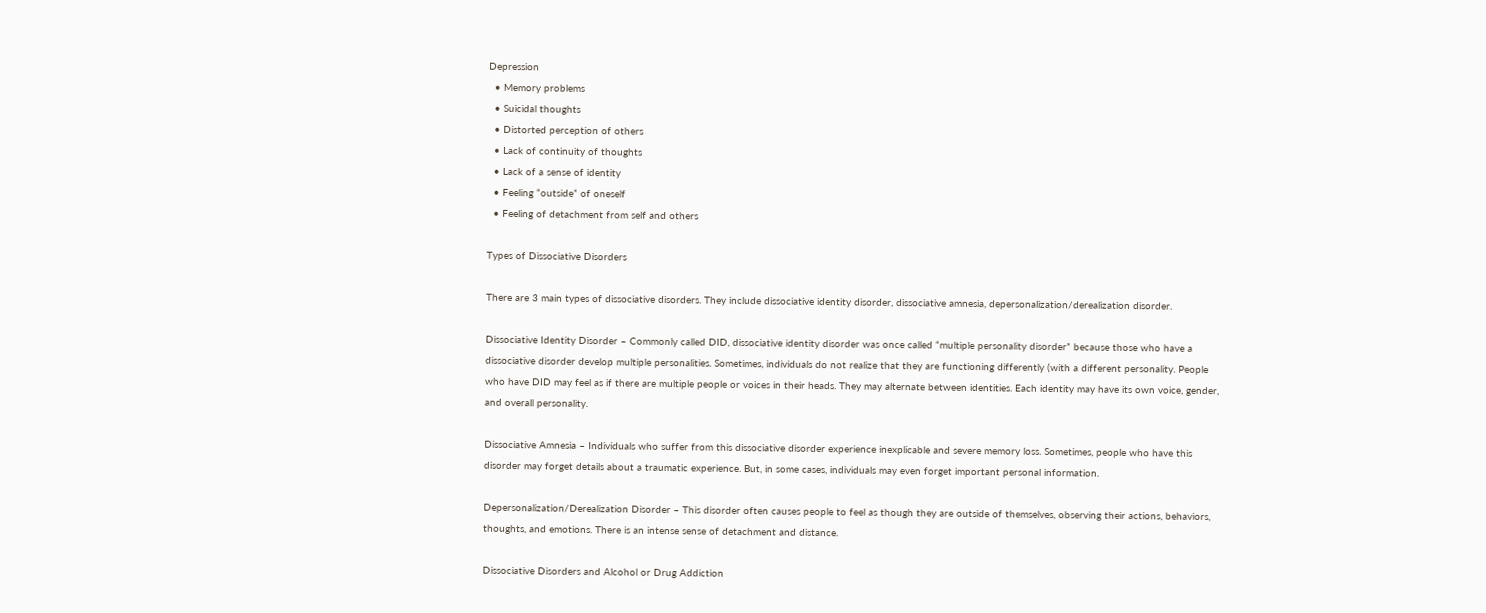Depression
  • Memory problems
  • Suicidal thoughts
  • Distorted perception of others
  • Lack of continuity of thoughts
  • Lack of a sense of identity
  • Feeling “outside” of oneself
  • Feeling of detachment from self and others

Types of Dissociative Disorders

There are 3 main types of dissociative disorders. They include dissociative identity disorder, dissociative amnesia, depersonalization/derealization disorder.

Dissociative Identity Disorder – Commonly called DID, dissociative identity disorder was once called “multiple personality disorder” because those who have a dissociative disorder develop multiple personalities. Sometimes, individuals do not realize that they are functioning differently (with a different personality. People who have DID may feel as if there are multiple people or voices in their heads. They may alternate between identities. Each identity may have its own voice, gender, and overall personality.

Dissociative Amnesia – Individuals who suffer from this dissociative disorder experience inexplicable and severe memory loss. Sometimes, people who have this disorder may forget details about a traumatic experience. But, in some cases, individuals may even forget important personal information.

Depersonalization/Derealization Disorder – This disorder often causes people to feel as though they are outside of themselves, observing their actions, behaviors, thoughts, and emotions. There is an intense sense of detachment and distance.

Dissociative Disorders and Alcohol or Drug Addiction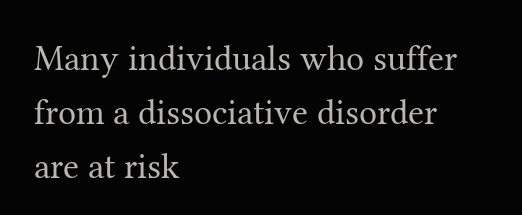Many individuals who suffer from a dissociative disorder are at risk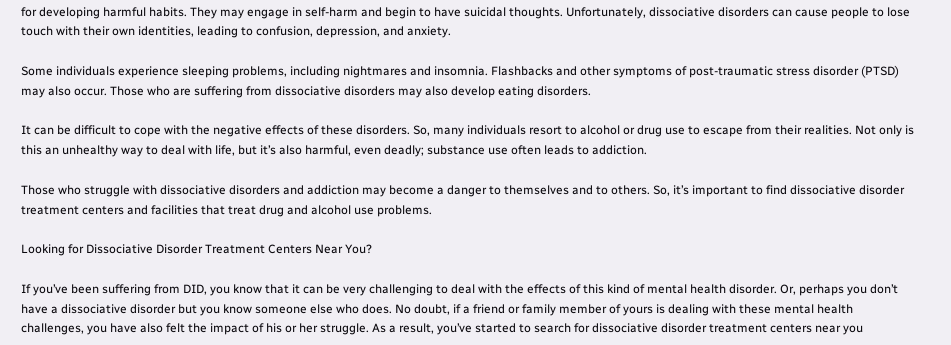for developing harmful habits. They may engage in self-harm and begin to have suicidal thoughts. Unfortunately, dissociative disorders can cause people to lose touch with their own identities, leading to confusion, depression, and anxiety.

Some individuals experience sleeping problems, including nightmares and insomnia. Flashbacks and other symptoms of post-traumatic stress disorder (PTSD) may also occur. Those who are suffering from dissociative disorders may also develop eating disorders.

It can be difficult to cope with the negative effects of these disorders. So, many individuals resort to alcohol or drug use to escape from their realities. Not only is this an unhealthy way to deal with life, but it’s also harmful, even deadly; substance use often leads to addiction.

Those who struggle with dissociative disorders and addiction may become a danger to themselves and to others. So, it’s important to find dissociative disorder treatment centers and facilities that treat drug and alcohol use problems.

Looking for Dissociative Disorder Treatment Centers Near You?

If you’ve been suffering from DID, you know that it can be very challenging to deal with the effects of this kind of mental health disorder. Or, perhaps you don’t have a dissociative disorder but you know someone else who does. No doubt, if a friend or family member of yours is dealing with these mental health challenges, you have also felt the impact of his or her struggle. As a result, you’ve started to search for dissociative disorder treatment centers near you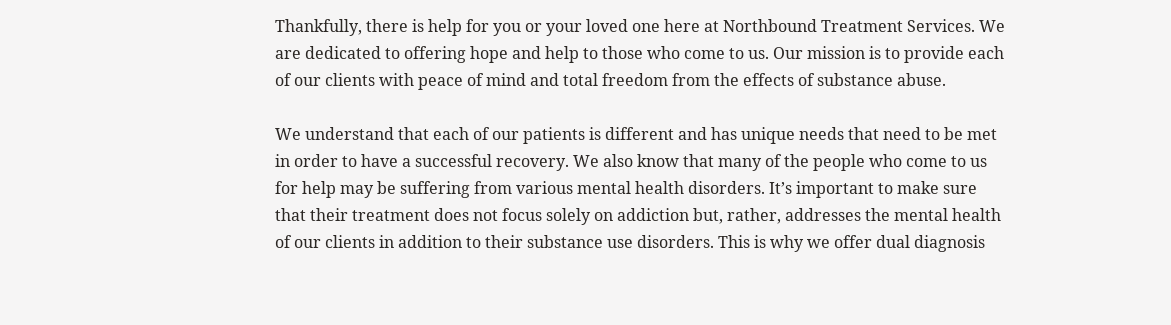Thankfully, there is help for you or your loved one here at Northbound Treatment Services. We are dedicated to offering hope and help to those who come to us. Our mission is to provide each of our clients with peace of mind and total freedom from the effects of substance abuse.

We understand that each of our patients is different and has unique needs that need to be met in order to have a successful recovery. We also know that many of the people who come to us for help may be suffering from various mental health disorders. It’s important to make sure that their treatment does not focus solely on addiction but, rather, addresses the mental health of our clients in addition to their substance use disorders. This is why we offer dual diagnosis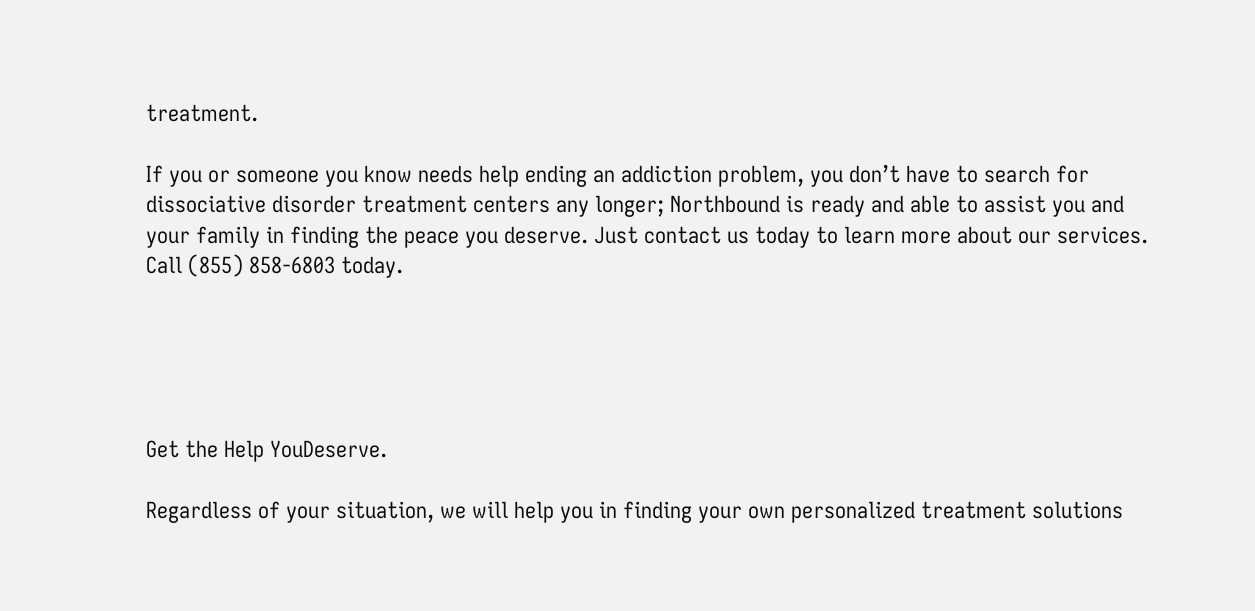treatment.

If you or someone you know needs help ending an addiction problem, you don’t have to search for dissociative disorder treatment centers any longer; Northbound is ready and able to assist you and your family in finding the peace you deserve. Just contact us today to learn more about our services. Call (855) 858-6803 today.





Get the Help YouDeserve.

Regardless of your situation, we will help you in finding your own personalized treatment solutions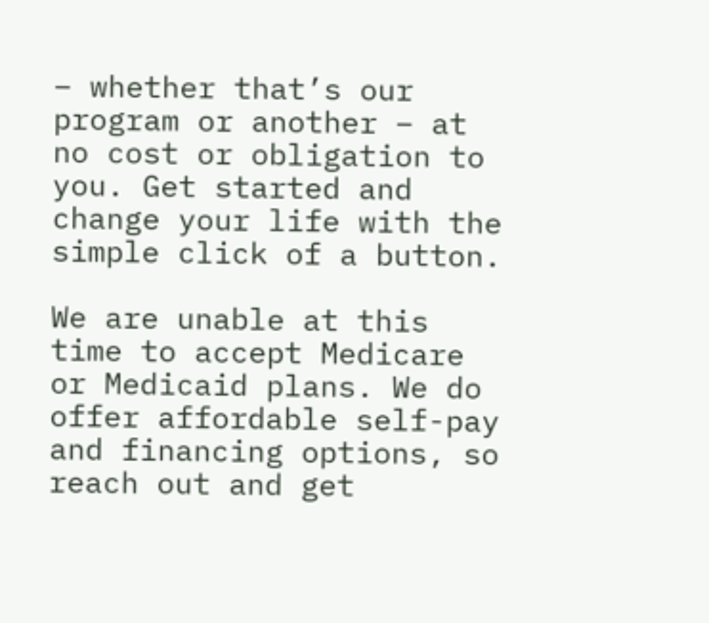– whether that’s our program or another – at no cost or obligation to you. Get started and change your life with the simple click of a button.

We are unable at this time to accept Medicare or Medicaid plans. We do offer affordable self-pay and financing options, so reach out and get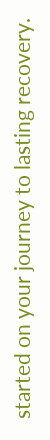started on your journey to lasting recovery.